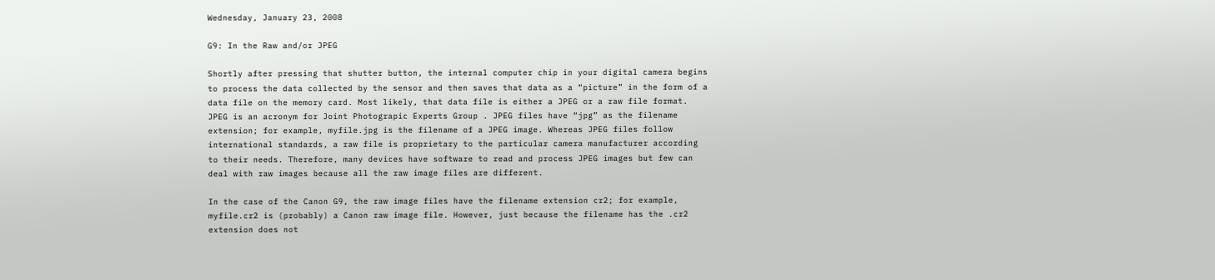Wednesday, January 23, 2008

G9: In the Raw and/or JPEG

Shortly after pressing that shutter button, the internal computer chip in your digital camera begins to process the data collected by the sensor and then saves that data as a “picture” in the form of a data file on the memory card. Most likely, that data file is either a JPEG or a raw file format. JPEG is an acronym for Joint Photograpic Experts Group . JPEG files have “jpg” as the filename extension; for example, myfile.jpg is the filename of a JPEG image. Whereas JPEG files follow international standards, a raw file is proprietary to the particular camera manufacturer according to their needs. Therefore, many devices have software to read and process JPEG images but few can deal with raw images because all the raw image files are different.

In the case of the Canon G9, the raw image files have the filename extension cr2; for example, myfile.cr2 is (probably) a Canon raw image file. However, just because the filename has the .cr2 extension does not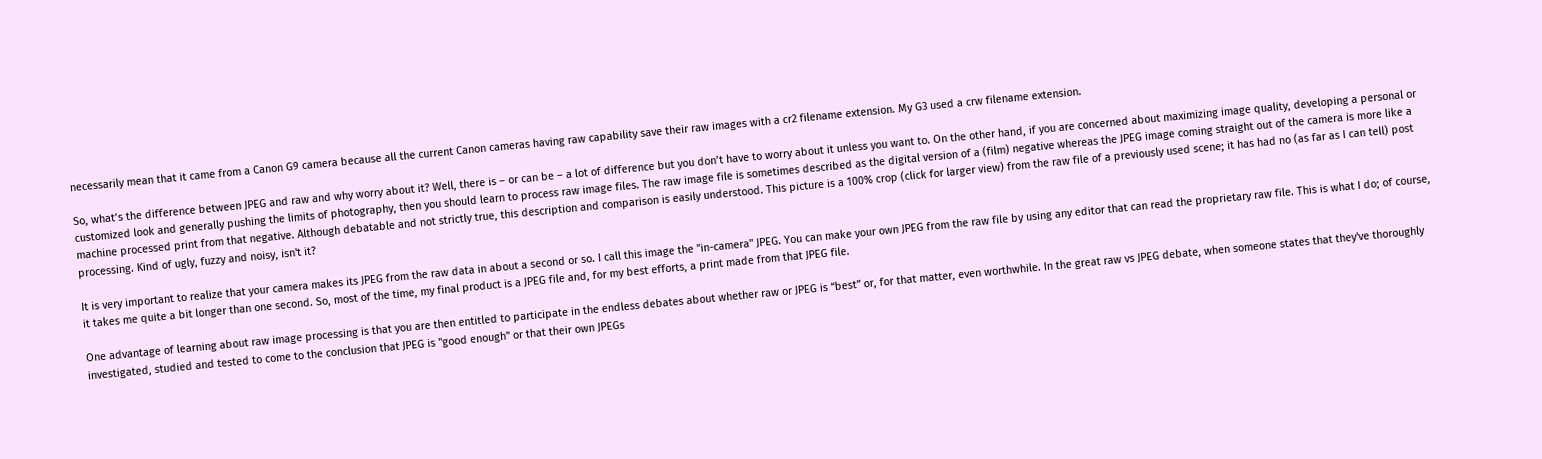necessarily mean that it came from a Canon G9 camera because all the current Canon cameras having raw capability save their raw images with a cr2 filename extension. My G3 used a crw filename extension.

So, what’s the difference between JPEG and raw and why worry about it? Well, there is – or can be – a lot of difference but you don’t have to worry about it unless you want to. On the other hand, if you are concerned about maximizing image quality, developing a personal or customized look and generally pushing the limits of photography, then you should learn to process raw image files. The raw image file is sometimes described as the digital version of a (film) negative whereas the JPEG image coming straight out of the camera is more like a machine processed print from that negative. Although debatable and not strictly true, this description and comparison is easily understood. This picture is a 100% crop (click for larger view) from the raw file of a previously used scene; it has had no (as far as I can tell) post processing. Kind of ugly, fuzzy and noisy, isn't it?

It is very important to realize that your camera makes its JPEG from the raw data in about a second or so. I call this image the "in-camera" JPEG. You can make your own JPEG from the raw file by using any editor that can read the proprietary raw file. This is what I do; of course, it takes me quite a bit longer than one second. So, most of the time, my final product is a JPEG file and, for my best efforts, a print made from that JPEG file.

One advantage of learning about raw image processing is that you are then entitled to participate in the endless debates about whether raw or JPEG is “best” or, for that matter, even worthwhile. In the great raw vs JPEG debate, when someone states that they've thoroughly investigated, studied and tested to come to the conclusion that JPEG is "good enough" or that their own JPEGs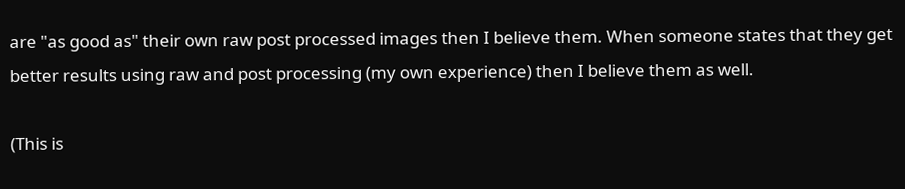are "as good as" their own raw post processed images then I believe them. When someone states that they get better results using raw and post processing (my own experience) then I believe them as well.

(This is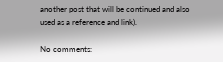another post that will be continued and also used as a reference and link).

No comments: